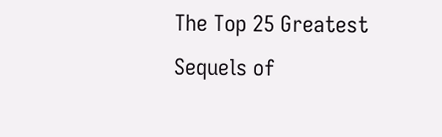The Top 25 Greatest Sequels of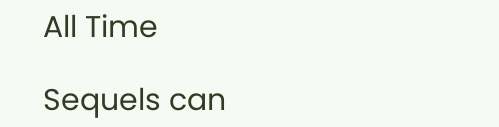All Time

Sequels can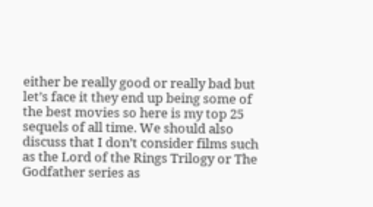either be really good or really bad but let’s face it they end up being some of the best movies so here is my top 25 sequels of all time. We should also discuss that I don’t consider films such as the Lord of the Rings Trilogy or The Godfather series as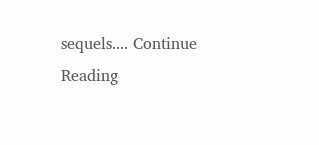sequels.... Continue Reading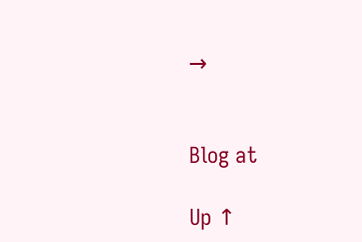→


Blog at

Up ↑